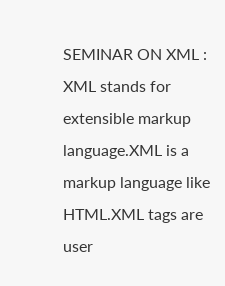SEMINAR ON XML : XML stands for extensible markup language.XML is a markup language like HTML.XML tags are user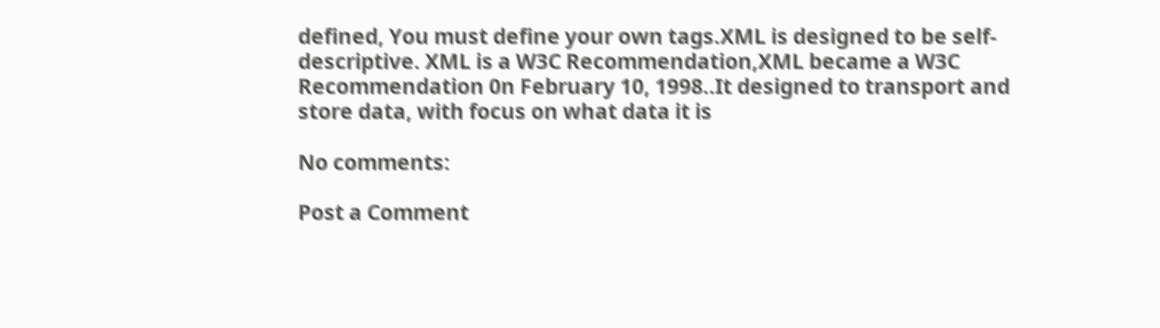defined, You must define your own tags.XML is designed to be self-descriptive. XML is a W3C Recommendation,XML became a W3C Recommendation 0n February 10, 1998..It designed to transport and store data, with focus on what data it is

No comments:

Post a Comment